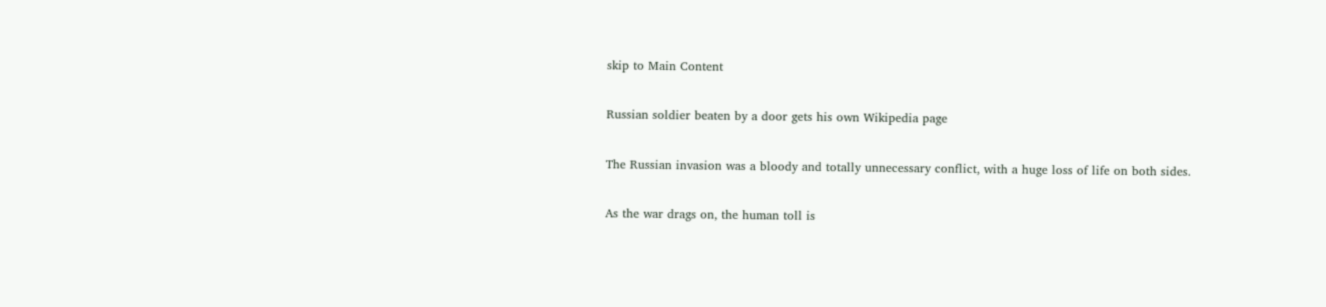skip to Main Content

Russian soldier beaten by a door gets his own Wikipedia page

The Russian invasion was a bloody and totally unnecessary conflict, with a huge loss of life on both sides.

As the war drags on, the human toll is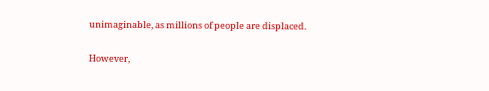unimaginable, as millions of people are displaced.

However,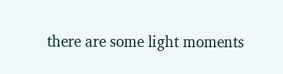there are some light moments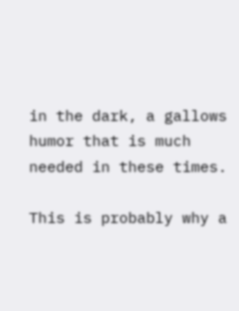in the dark, a gallows humor that is much needed in these times.

This is probably why a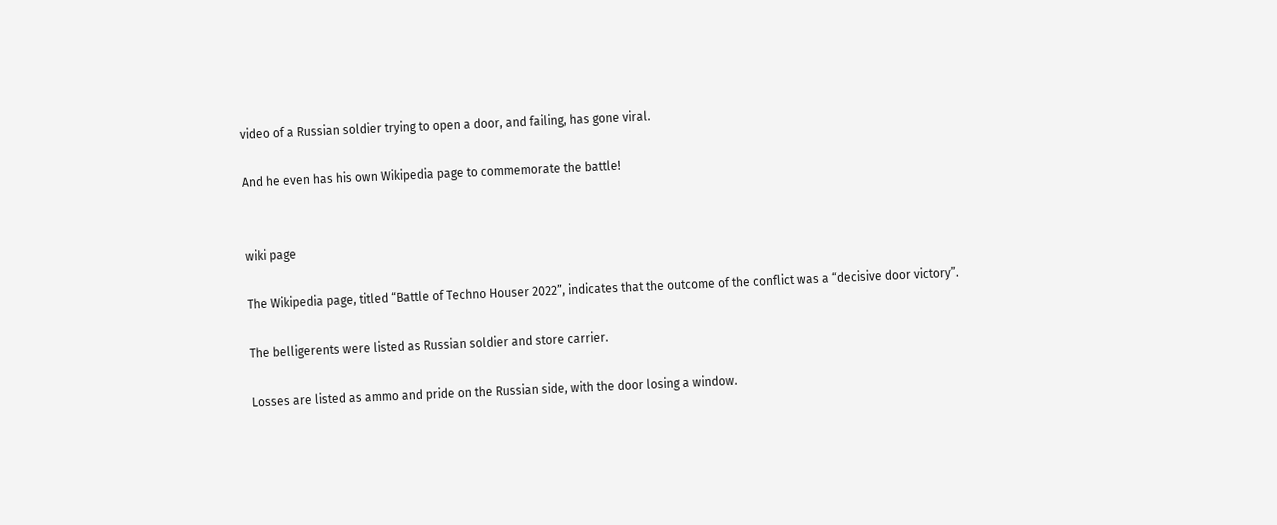video of a Russian soldier trying to open a door, and failing, has gone viral.

And he even has his own Wikipedia page to commemorate the battle!


wiki page

The Wikipedia page, titled “Battle of Techno Houser 2022”, indicates that the outcome of the conflict was a “decisive door victory”.

The belligerents were listed as Russian soldier and store carrier.

Losses are listed as ammo and pride on the Russian side, with the door losing a window.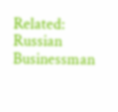Related: Russian Businessman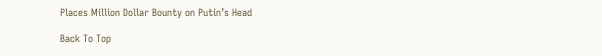Places Million Dollar Bounty on Putin’s Head

Back To Top